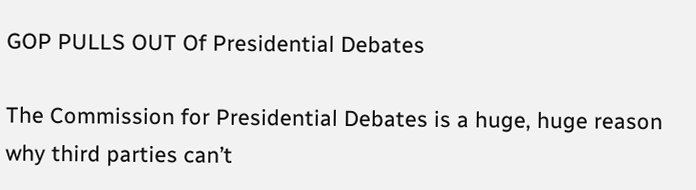GOP PULLS OUT Of Presidential Debates

The Commission for Presidential Debates is a huge, huge reason why third parties can’t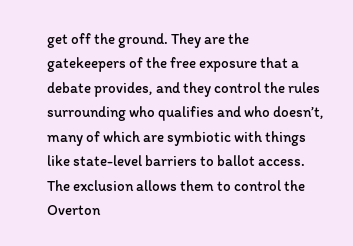get off the ground. They are the gatekeepers of the free exposure that a debate provides, and they control the rules surrounding who qualifies and who doesn’t, many of which are symbiotic with things like state-level barriers to ballot access. The exclusion allows them to control the Overton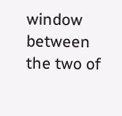window between the two of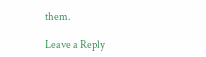them.

Leave a Reply